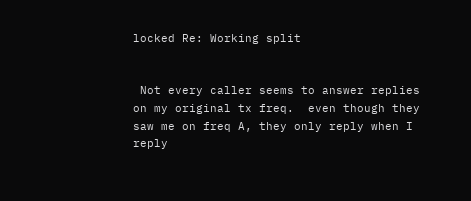locked Re: Working split


 Not every caller seems to answer replies on my original tx freq.  even though they saw me on freq A, they only reply when I reply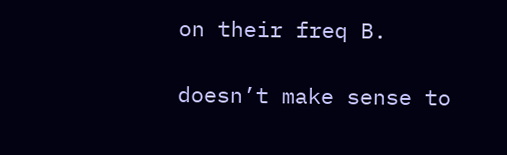on their freq B.

doesn’t make sense to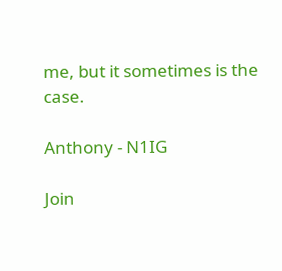me, but it sometimes is the case.

Anthony - N1IG

Join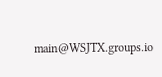main@WSJTX.groups.io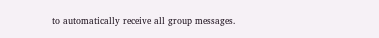to automatically receive all group messages.